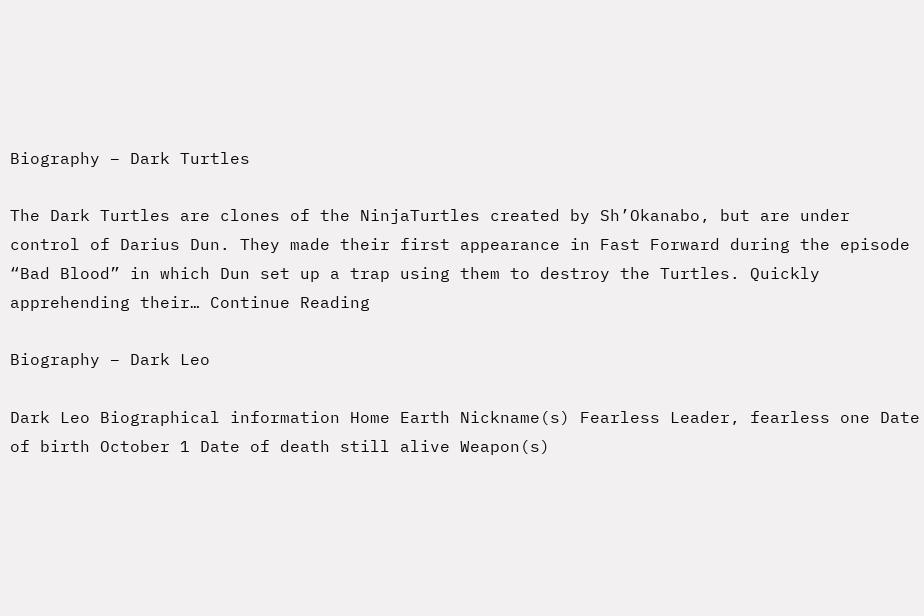Biography – Dark Turtles

The Dark Turtles are clones of the NinjaTurtles created by Sh’Okanabo, but are under control of Darius Dun. They made their first appearance in Fast Forward during the episode “Bad Blood” in which Dun set up a trap using them to destroy the Turtles. Quickly apprehending their… Continue Reading

Biography – Dark Leo

Dark Leo Biographical information Home Earth Nickname(s) Fearless Leader, fearless one Date of birth October 1 Date of death still alive Weapon(s)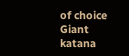of choice Giant katana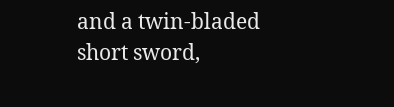and a twin-bladed short sword,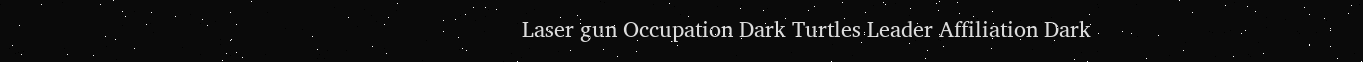Laser gun Occupation Dark Turtles Leader Affiliation Dark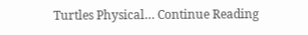Turtles Physical… Continue Reading